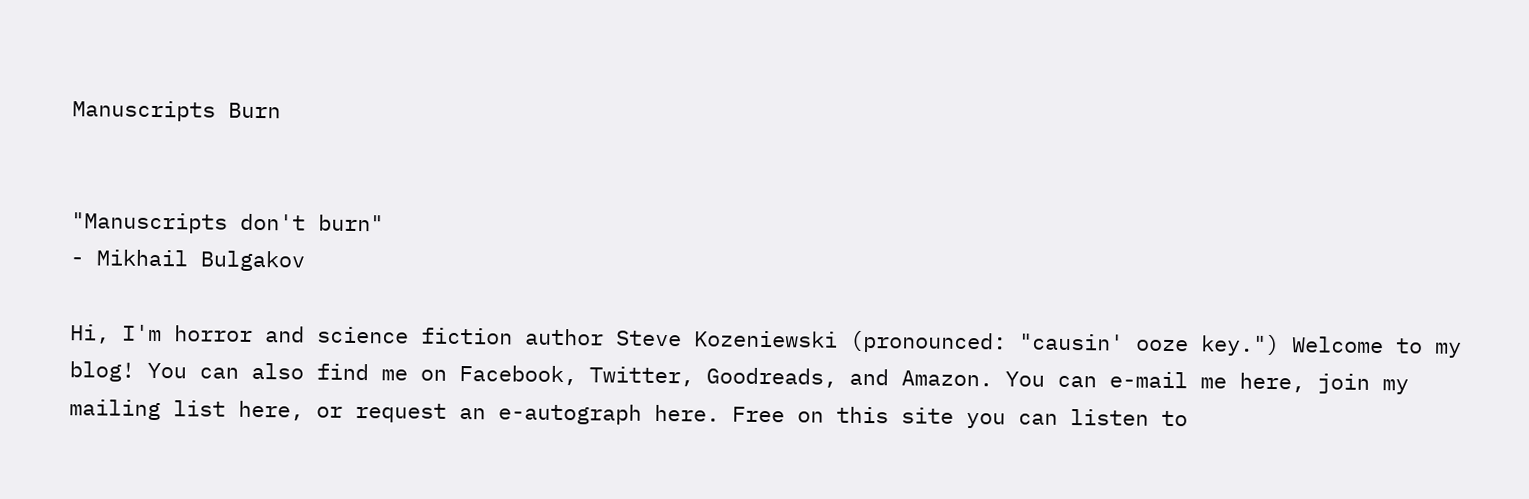Manuscripts Burn


"Manuscripts don't burn"
- Mikhail Bulgakov

Hi, I'm horror and science fiction author Steve Kozeniewski (pronounced: "causin' ooze key.") Welcome to my blog! You can also find me on Facebook, Twitter, Goodreads, and Amazon. You can e-mail me here, join my mailing list here, or request an e-autograph here. Free on this site you can listen to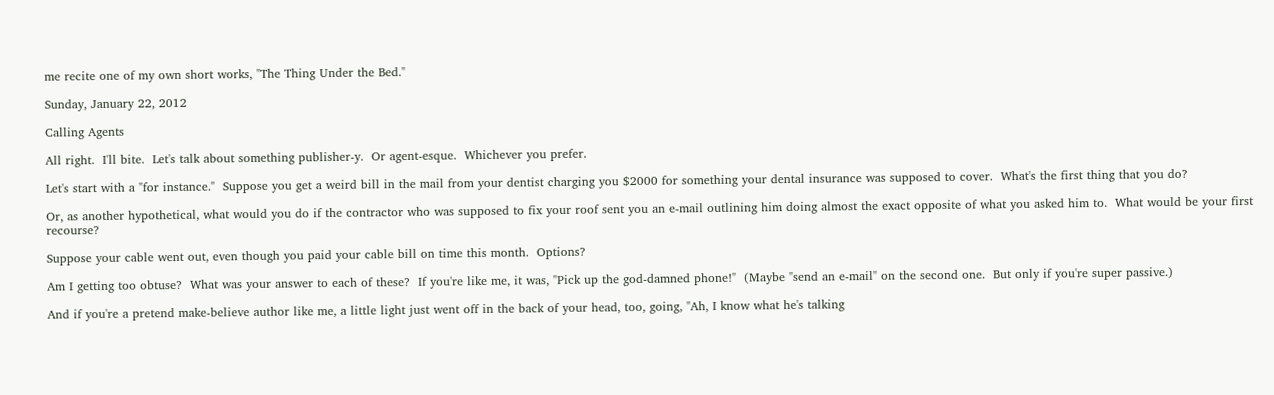me recite one of my own short works, "The Thing Under the Bed."

Sunday, January 22, 2012

Calling Agents

All right.  I'll bite.  Let's talk about something publisher-y.  Or agent-esque.  Whichever you prefer.

Let's start with a "for instance."  Suppose you get a weird bill in the mail from your dentist charging you $2000 for something your dental insurance was supposed to cover.  What's the first thing that you do?

Or, as another hypothetical, what would you do if the contractor who was supposed to fix your roof sent you an e-mail outlining him doing almost the exact opposite of what you asked him to.  What would be your first recourse?

Suppose your cable went out, even though you paid your cable bill on time this month.  Options?

Am I getting too obtuse?  What was your answer to each of these?  If you're like me, it was, "Pick up the god-damned phone!"  (Maybe "send an e-mail" on the second one.  But only if you're super passive.)

And if you're a pretend make-believe author like me, a little light just went off in the back of your head, too, going, "Ah, I know what he's talking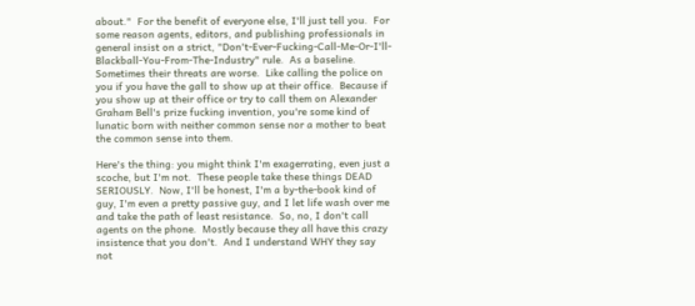about."  For the benefit of everyone else, I'll just tell you.  For some reason agents, editors, and publishing professionals in general insist on a strict, "Don't-Ever-Fucking-Call-Me-Or-I'll-Blackball-You-From-The-Industry" rule.  As a baseline.  Sometimes their threats are worse.  Like calling the police on you if you have the gall to show up at their office.  Because if you show up at their office or try to call them on Alexander Graham Bell's prize fucking invention, you're some kind of lunatic born with neither common sense nor a mother to beat the common sense into them.

Here's the thing: you might think I'm exagerrating, even just a scoche, but I'm not.  These people take these things DEAD SERIOUSLY.  Now, I'll be honest, I'm a by-the-book kind of guy, I'm even a pretty passive guy, and I let life wash over me and take the path of least resistance.  So, no, I don't call agents on the phone.  Mostly because they all have this crazy insistence that you don't.  And I understand WHY they say not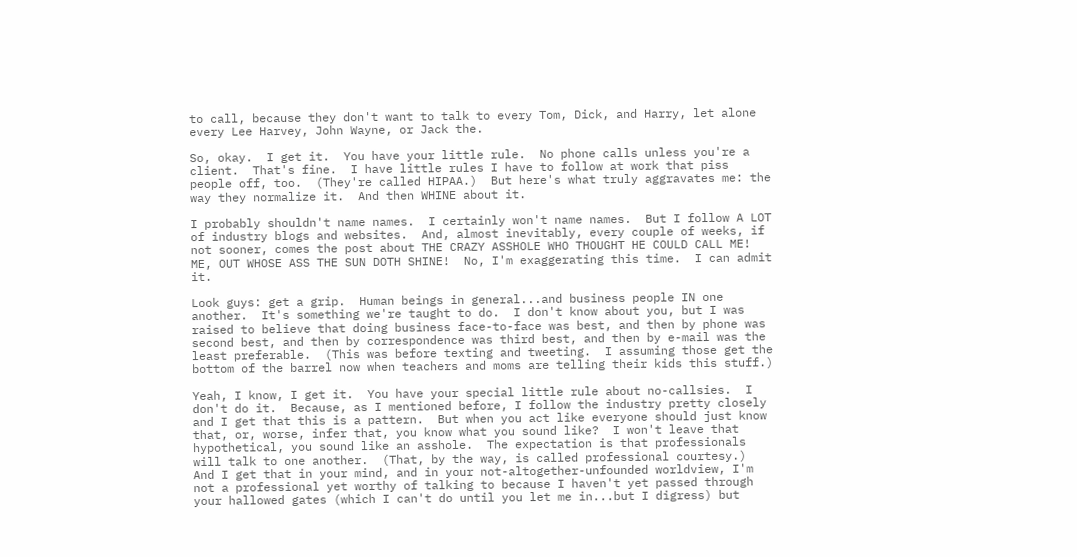to call, because they don't want to talk to every Tom, Dick, and Harry, let alone every Lee Harvey, John Wayne, or Jack the.

So, okay.  I get it.  You have your little rule.  No phone calls unless you're a client.  That's fine.  I have little rules I have to follow at work that piss people off, too.  (They're called HIPAA.)  But here's what truly aggravates me: the way they normalize it.  And then WHINE about it.

I probably shouldn't name names.  I certainly won't name names.  But I follow A LOT of industry blogs and websites.  And, almost inevitably, every couple of weeks, if not sooner, comes the post about THE CRAZY ASSHOLE WHO THOUGHT HE COULD CALL ME!  ME, OUT WHOSE ASS THE SUN DOTH SHINE!  No, I'm exaggerating this time.  I can admit it.

Look guys: get a grip.  Human beings in general...and business people IN one another.  It's something we're taught to do.  I don't know about you, but I was raised to believe that doing business face-to-face was best, and then by phone was second best, and then by correspondence was third best, and then by e-mail was the least preferable.  (This was before texting and tweeting.  I assuming those get the bottom of the barrel now when teachers and moms are telling their kids this stuff.)

Yeah, I know, I get it.  You have your special little rule about no-callsies.  I don't do it.  Because, as I mentioned before, I follow the industry pretty closely and I get that this is a pattern.  But when you act like everyone should just know that, or, worse, infer that, you know what you sound like?  I won't leave that hypothetical, you sound like an asshole.  The expectation is that professionals will talk to one another.  (That, by the way, is called professional courtesy.)  And I get that in your mind, and in your not-altogether-unfounded worldview, I'm not a professional yet worthy of talking to because I haven't yet passed through your hallowed gates (which I can't do until you let me in...but I digress) but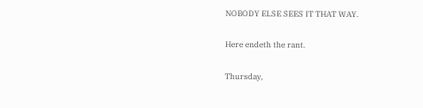NOBODY ELSE SEES IT THAT WAY.

Here endeth the rant.

Thursday,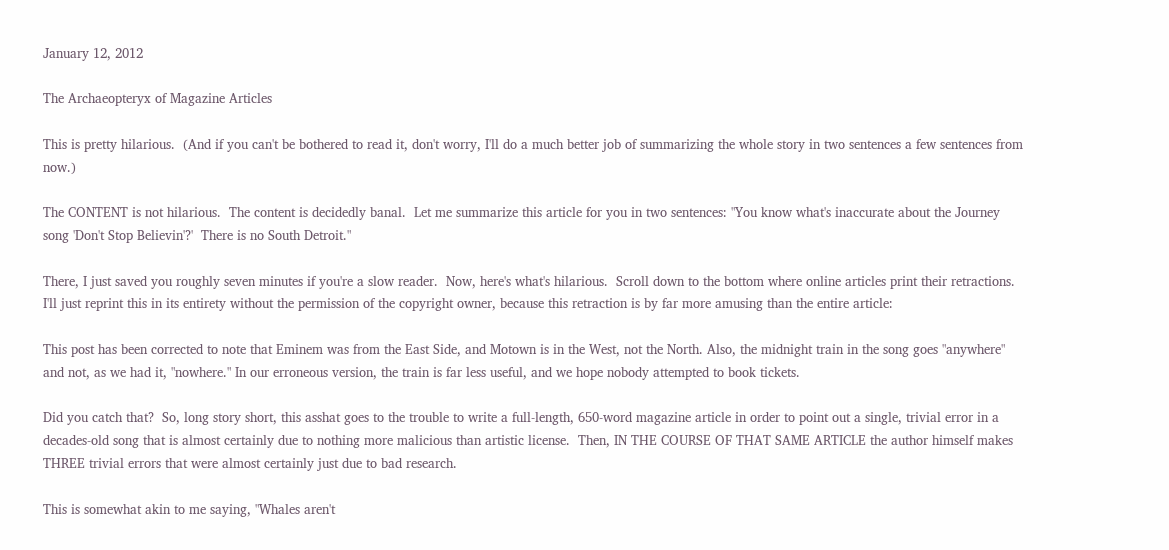January 12, 2012

The Archaeopteryx of Magazine Articles

This is pretty hilarious.  (And if you can't be bothered to read it, don't worry, I'll do a much better job of summarizing the whole story in two sentences a few sentences from now.)

The CONTENT is not hilarious.  The content is decidedly banal.  Let me summarize this article for you in two sentences: "You know what's inaccurate about the Journey song 'Don't Stop Believin'?'  There is no South Detroit."

There, I just saved you roughly seven minutes if you're a slow reader.  Now, here's what's hilarious.  Scroll down to the bottom where online articles print their retractions.  I'll just reprint this in its entirety without the permission of the copyright owner, because this retraction is by far more amusing than the entire article:

This post has been corrected to note that Eminem was from the East Side, and Motown is in the West, not the North. Also, the midnight train in the song goes "anywhere" and not, as we had it, "nowhere." In our erroneous version, the train is far less useful, and we hope nobody attempted to book tickets.

Did you catch that?  So, long story short, this asshat goes to the trouble to write a full-length, 650-word magazine article in order to point out a single, trivial error in a decades-old song that is almost certainly due to nothing more malicious than artistic license.  Then, IN THE COURSE OF THAT SAME ARTICLE the author himself makes THREE trivial errors that were almost certainly just due to bad research.

This is somewhat akin to me saying, "Whales aren't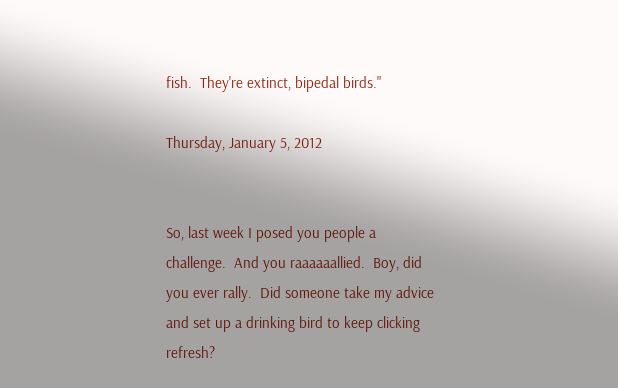fish.  They're extinct, bipedal birds."

Thursday, January 5, 2012


So, last week I posed you people a challenge.  And you raaaaaallied.  Boy, did you ever rally.  Did someone take my advice and set up a drinking bird to keep clicking refresh?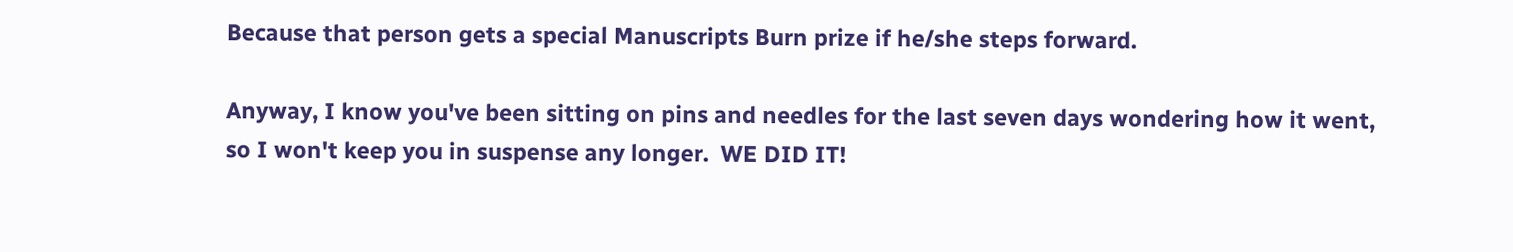Because that person gets a special Manuscripts Burn prize if he/she steps forward.

Anyway, I know you've been sitting on pins and needles for the last seven days wondering how it went, so I won't keep you in suspense any longer.  WE DID IT!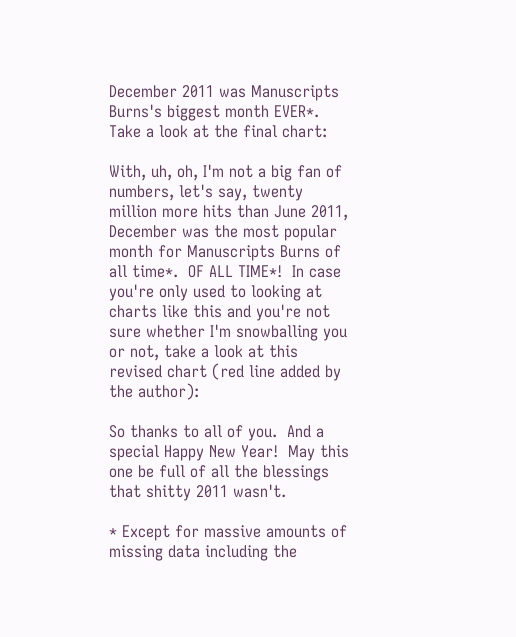December 2011 was Manuscripts Burns's biggest month EVER*.  Take a look at the final chart:

With, uh, oh, I'm not a big fan of numbers, let's say, twenty million more hits than June 2011, December was the most popular month for Manuscripts Burns of all time*.  OF ALL TIME*!  In case you're only used to looking at charts like this and you're not sure whether I'm snowballing you or not, take a look at this revised chart (red line added by the author):

So thanks to all of you.  And a special Happy New Year!  May this one be full of all the blessings that shitty 2011 wasn't.

* Except for massive amounts of missing data including the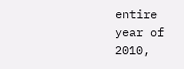entire year of 2010,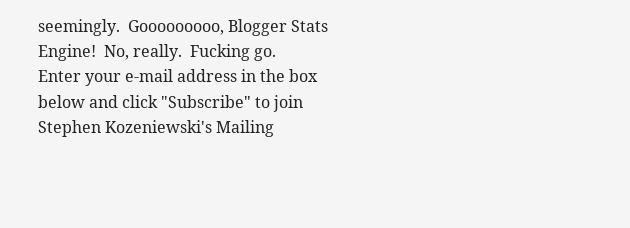seemingly.  Gooooooooo, Blogger Stats Engine!  No, really.  Fucking go.
Enter your e-mail address in the box below and click "Subscribe" to join Stephen Kozeniewski's Mailing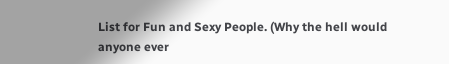List for Fun and Sexy People. (Why the hell would anyone ever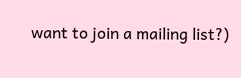want to join a mailing list?)